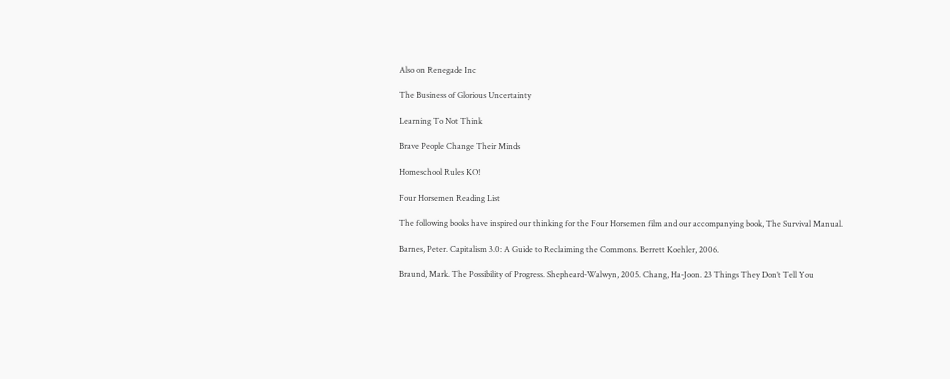Also on Renegade Inc

The Business of Glorious Uncertainty

Learning To Not Think

Brave People Change Their Minds

Homeschool Rules KO!

Four Horsemen Reading List

The following books have inspired our thinking for the Four Horsemen film and our accompanying book, The Survival Manual.

Barnes, Peter. Capitalism 3.0: A Guide to Reclaiming the Commons. Berrett Koehler, 2006.

Braund, Mark. The Possibility of Progress. Shepheard-Walwyn, 2005. Chang, Ha-Joon. 23 Things They Don’t Tell You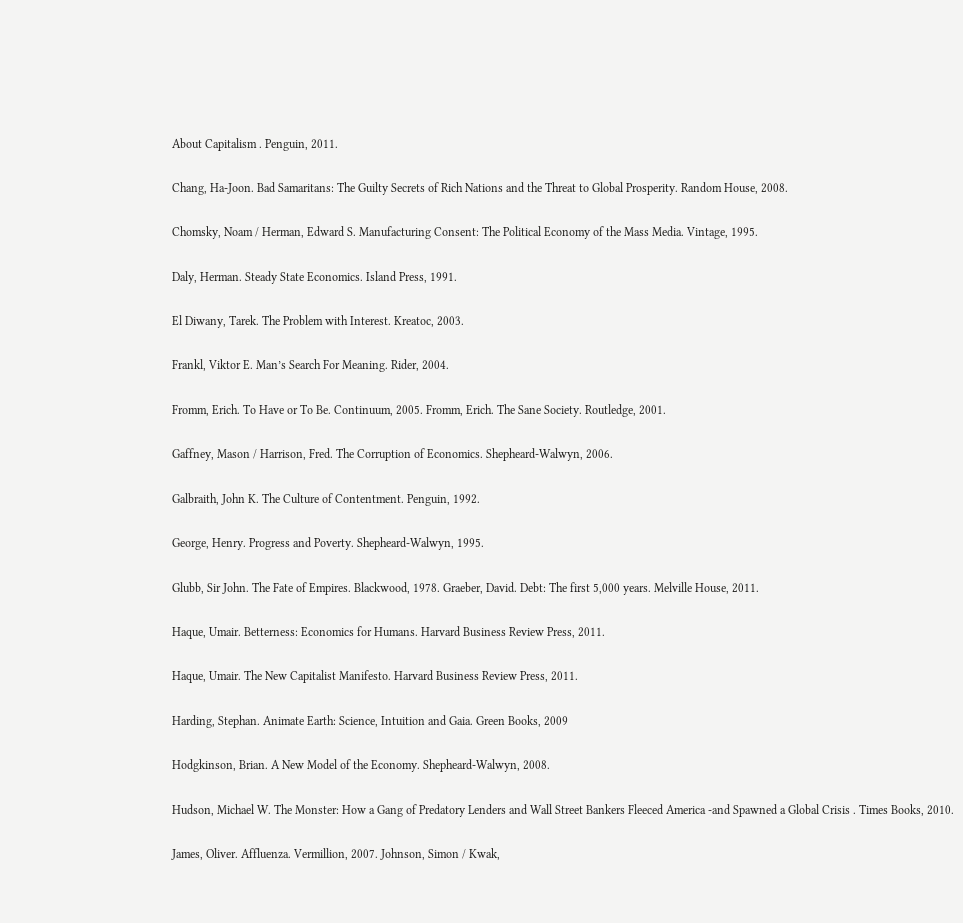About Capitalism . Penguin, 2011.

Chang, Ha-Joon. Bad Samaritans: The Guilty Secrets of Rich Nations and the Threat to Global Prosperity. Random House, 2008.

Chomsky, Noam / Herman, Edward S. Manufacturing Consent: The Political Economy of the Mass Media. Vintage, 1995.

Daly, Herman. Steady State Economics. Island Press, 1991.

El Diwany, Tarek. The Problem with Interest. Kreatoc, 2003.

Frankl, Viktor E. Man’s Search For Meaning. Rider, 2004.

Fromm, Erich. To Have or To Be. Continuum, 2005. Fromm, Erich. The Sane Society. Routledge, 2001.

Gaffney, Mason / Harrison, Fred. The Corruption of Economics. Shepheard-Walwyn, 2006.

Galbraith, John K. The Culture of Contentment. Penguin, 1992.

George, Henry. Progress and Poverty. Shepheard-Walwyn, 1995.

Glubb, Sir John. The Fate of Empires. Blackwood, 1978. Graeber, David. Debt: The first 5,000 years. Melville House, 2011.

Haque, Umair. Betterness: Economics for Humans. Harvard Business Review Press, 2011.

Haque, Umair. The New Capitalist Manifesto. Harvard Business Review Press, 2011.

Harding, Stephan. Animate Earth: Science, Intuition and Gaia. Green Books, 2009

Hodgkinson, Brian. A New Model of the Economy. Shepheard-Walwyn, 2008.

Hudson, Michael W. The Monster: How a Gang of Predatory Lenders and Wall Street Bankers Fleeced America -and Spawned a Global Crisis . Times Books, 2010.

James, Oliver. Affluenza. Vermillion, 2007. Johnson, Simon / Kwak,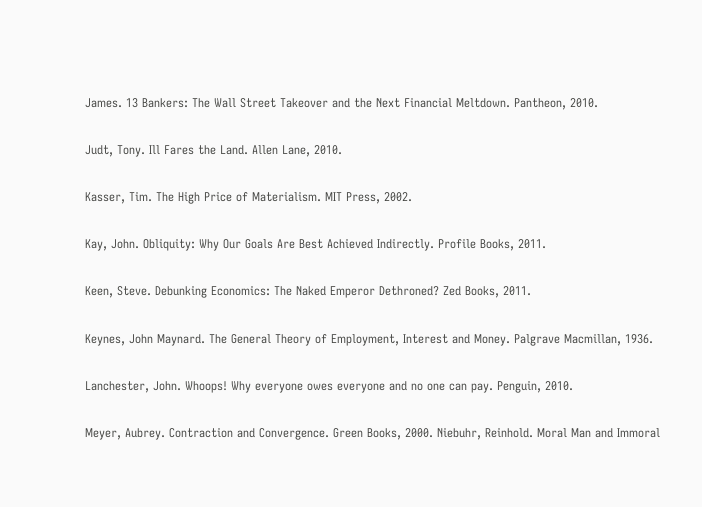James. 13 Bankers: The Wall Street Takeover and the Next Financial Meltdown. Pantheon, 2010.

Judt, Tony. Ill Fares the Land. Allen Lane, 2010.

Kasser, Tim. The High Price of Materialism. MIT Press, 2002.

Kay, John. Obliquity: Why Our Goals Are Best Achieved Indirectly. Profile Books, 2011.

Keen, Steve. Debunking Economics: The Naked Emperor Dethroned? Zed Books, 2011.

Keynes, John Maynard. The General Theory of Employment, Interest and Money. Palgrave Macmillan, 1936.

Lanchester, John. Whoops! Why everyone owes everyone and no one can pay. Penguin, 2010.

Meyer, Aubrey. Contraction and Convergence. Green Books, 2000. Niebuhr, Reinhold. Moral Man and Immoral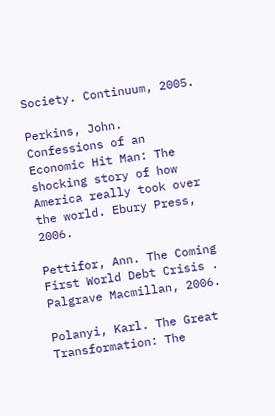Society. Continuum, 2005.

Perkins, John. Confessions of an Economic Hit Man: The shocking story of how America really took over the world. Ebury Press, 2006.

Pettifor, Ann. The Coming First World Debt Crisis . Palgrave Macmillan, 2006.

Polanyi, Karl. The Great Transformation: The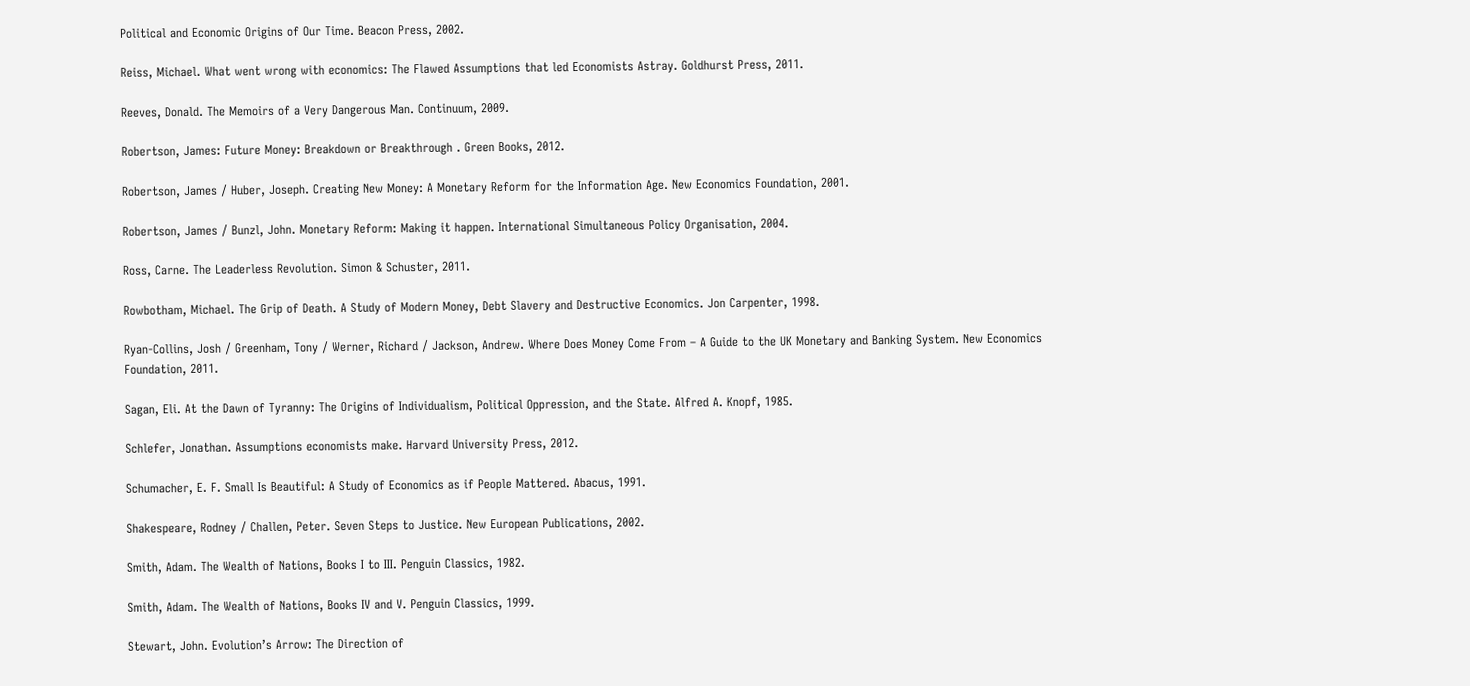Political and Economic Origins of Our Time. Beacon Press, 2002.

Reiss, Michael. What went wrong with economics: The Flawed Assumptions that led Economists Astray. Goldhurst Press, 2011.

Reeves, Donald. The Memoirs of a Very Dangerous Man. Continuum, 2009.

Robertson, James: Future Money: Breakdown or Breakthrough . Green Books, 2012.

Robertson, James / Huber, Joseph. Creating New Money: A Monetary Reform for the Information Age. New Economics Foundation, 2001.

Robertson, James / Bunzl, John. Monetary Reform: Making it happen. International Simultaneous Policy Organisation, 2004.

Ross, Carne. The Leaderless Revolution. Simon & Schuster, 2011.

Rowbotham, Michael. The Grip of Death. A Study of Modern Money, Debt Slavery and Destructive Economics. Jon Carpenter, 1998.

Ryan-Collins, Josh / Greenham, Tony / Werner, Richard / Jackson, Andrew. Where Does Money Come From – A Guide to the UK Monetary and Banking System. New Economics Foundation, 2011.

Sagan, Eli. At the Dawn of Tyranny: The Origins of Individualism, Political Oppression, and the State. Alfred A. Knopf, 1985.

Schlefer, Jonathan. Assumptions economists make. Harvard University Press, 2012.

Schumacher, E. F. Small Is Beautiful: A Study of Economics as if People Mattered. Abacus, 1991.

Shakespeare, Rodney / Challen, Peter. Seven Steps to Justice. New European Publications, 2002.

Smith, Adam. The Wealth of Nations, Books I to III. Penguin Classics, 1982.

Smith, Adam. The Wealth of Nations, Books IV and V. Penguin Classics, 1999.

Stewart, John. Evolution’s Arrow: The Direction of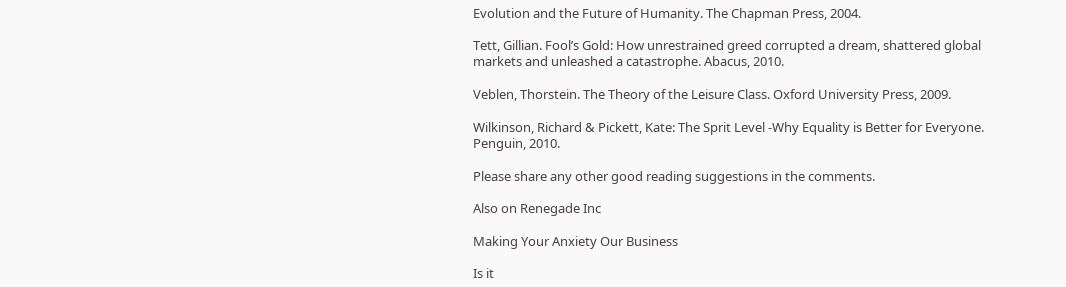Evolution and the Future of Humanity. The Chapman Press, 2004.

Tett, Gillian. Fool’s Gold: How unrestrained greed corrupted a dream, shattered global markets and unleashed a catastrophe. Abacus, 2010.

Veblen, Thorstein. The Theory of the Leisure Class. Oxford University Press, 2009.

Wilkinson, Richard & Pickett, Kate: The Sprit Level -Why Equality is Better for Everyone. Penguin, 2010.

Please share any other good reading suggestions in the comments.

Also on Renegade Inc

Making Your Anxiety Our Business

Is it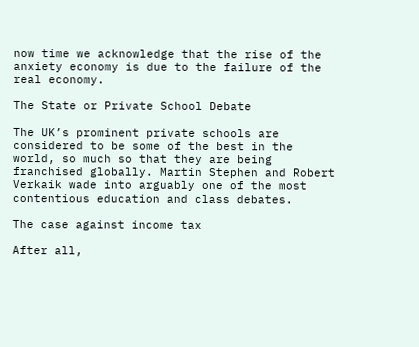now time we acknowledge that the rise of the anxiety economy is due to the failure of the real economy.

The State or Private School Debate

The UK’s prominent private schools are considered to be some of the best in the world, so much so that they are being franchised globally. Martin Stephen and Robert Verkaik wade into arguably one of the most contentious education and class debates.

The case against income tax

After all,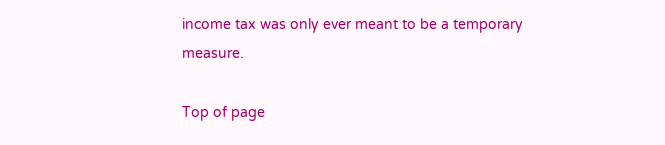income tax was only ever meant to be a temporary measure.

Top of page